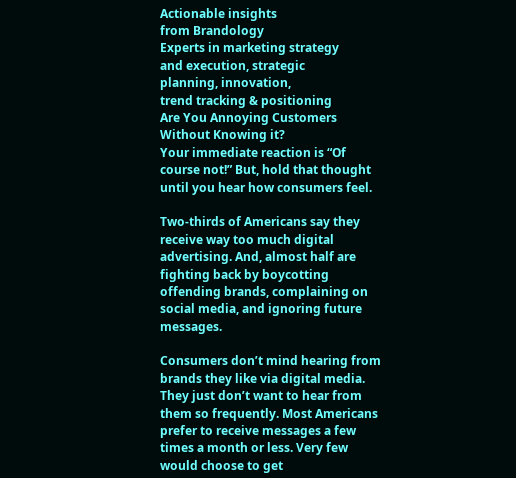Actionable insights
from Brandology
Experts in marketing strategy
and execution, strategic
planning, innovation,
trend tracking & positioning
Are You Annoying Customers Without Knowing it?
Your immediate reaction is “Of course not!” But, hold that thought until you hear how consumers feel.

Two-thirds of Americans say they receive way too much digital advertising. And, almost half are fighting back by boycotting offending brands, complaining on social media, and ignoring future messages.

Consumers don’t mind hearing from brands they like via digital media. They just don’t want to hear from them so frequently. Most Americans prefer to receive messages a few times a month or less. Very few would choose to get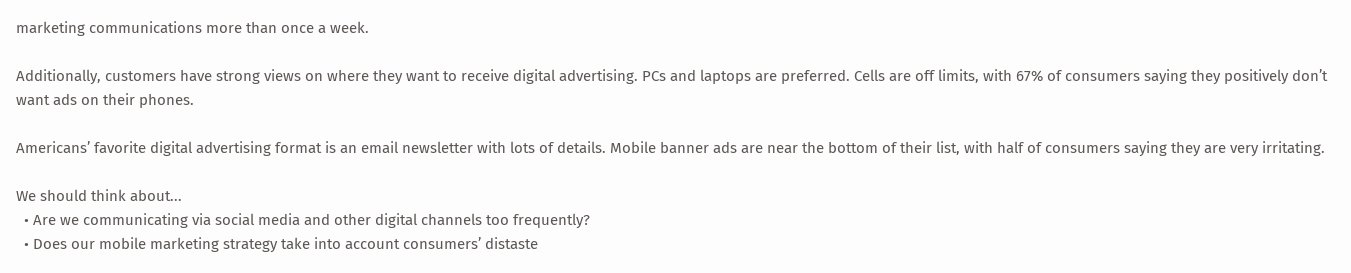marketing communications more than once a week.

Additionally, customers have strong views on where they want to receive digital advertising. PCs and laptops are preferred. Cells are off limits, with 67% of consumers saying they positively don’t want ads on their phones.

Americans’ favorite digital advertising format is an email newsletter with lots of details. Mobile banner ads are near the bottom of their list, with half of consumers saying they are very irritating.

We should think about...
  • Are we communicating via social media and other digital channels too frequently?
  • Does our mobile marketing strategy take into account consumers’ distaste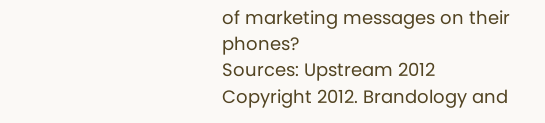of marketing messages on their phones?
Sources: Upstream 2012
Copyright 2012. Brandology and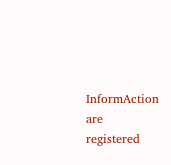InformAction are registered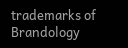trademarks of Brandology